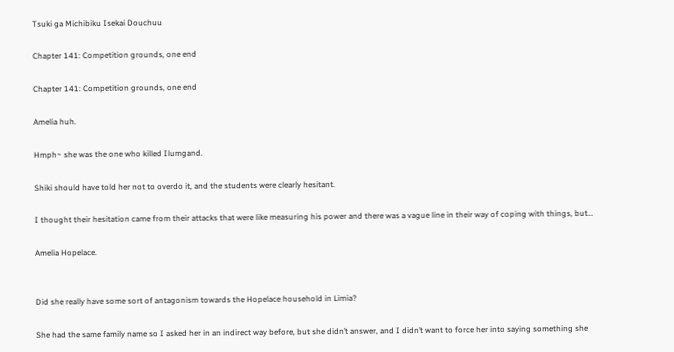Tsuki ga Michibiku Isekai Douchuu

Chapter 141: Competition grounds, one end

Chapter 141: Competition grounds, one end

Amelia huh.

Hmph~ she was the one who killed Ilumgand.

Shiki should have told her not to overdo it, and the students were clearly hesitant.

I thought their hesitation came from their attacks that were like measuring his power and there was a vague line in their way of coping with things, but…

Amelia Hopelace.


Did she really have some sort of antagonism towards the Hopelace household in Limia?

She had the same family name so I asked her in an indirect way before, but she didn’t answer, and I didn’t want to force her into saying something she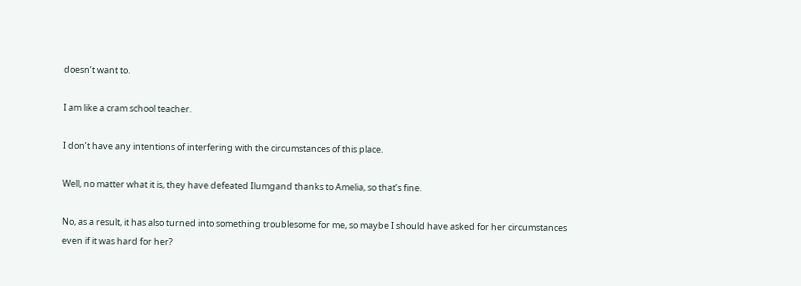doesn’t want to.

I am like a cram school teacher.

I don’t have any intentions of interfering with the circumstances of this place.

Well, no matter what it is, they have defeated Ilumgand thanks to Amelia, so that’s fine.

No, as a result, it has also turned into something troublesome for me, so maybe I should have asked for her circumstances even if it was hard for her?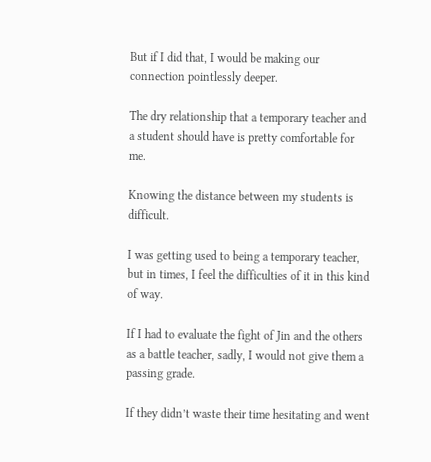But if I did that, I would be making our connection pointlessly deeper.

The dry relationship that a temporary teacher and a student should have is pretty comfortable for me.

Knowing the distance between my students is difficult.

I was getting used to being a temporary teacher, but in times, I feel the difficulties of it in this kind of way.

If I had to evaluate the fight of Jin and the others as a battle teacher, sadly, I would not give them a passing grade.

If they didn’t waste their time hesitating and went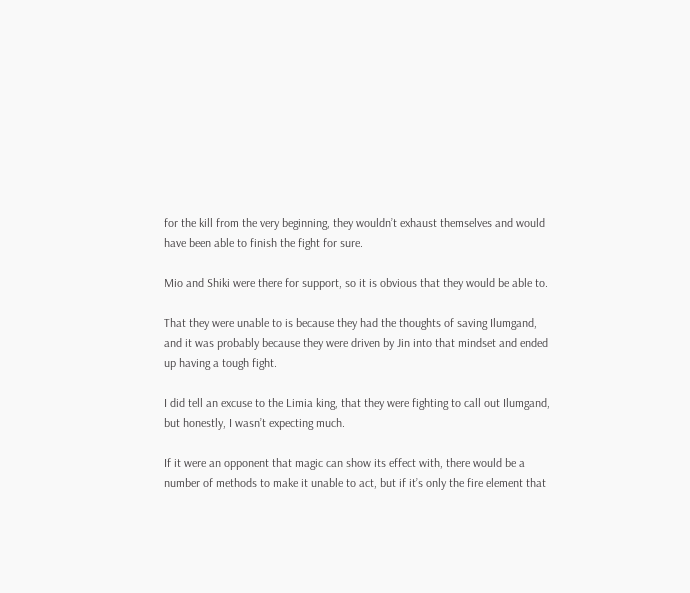for the kill from the very beginning, they wouldn’t exhaust themselves and would have been able to finish the fight for sure.

Mio and Shiki were there for support, so it is obvious that they would be able to.

That they were unable to is because they had the thoughts of saving Ilumgand, and it was probably because they were driven by Jin into that mindset and ended up having a tough fight.

I did tell an excuse to the Limia king, that they were fighting to call out Ilumgand, but honestly, I wasn’t expecting much.

If it were an opponent that magic can show its effect with, there would be a number of methods to make it unable to act, but if it’s only the fire element that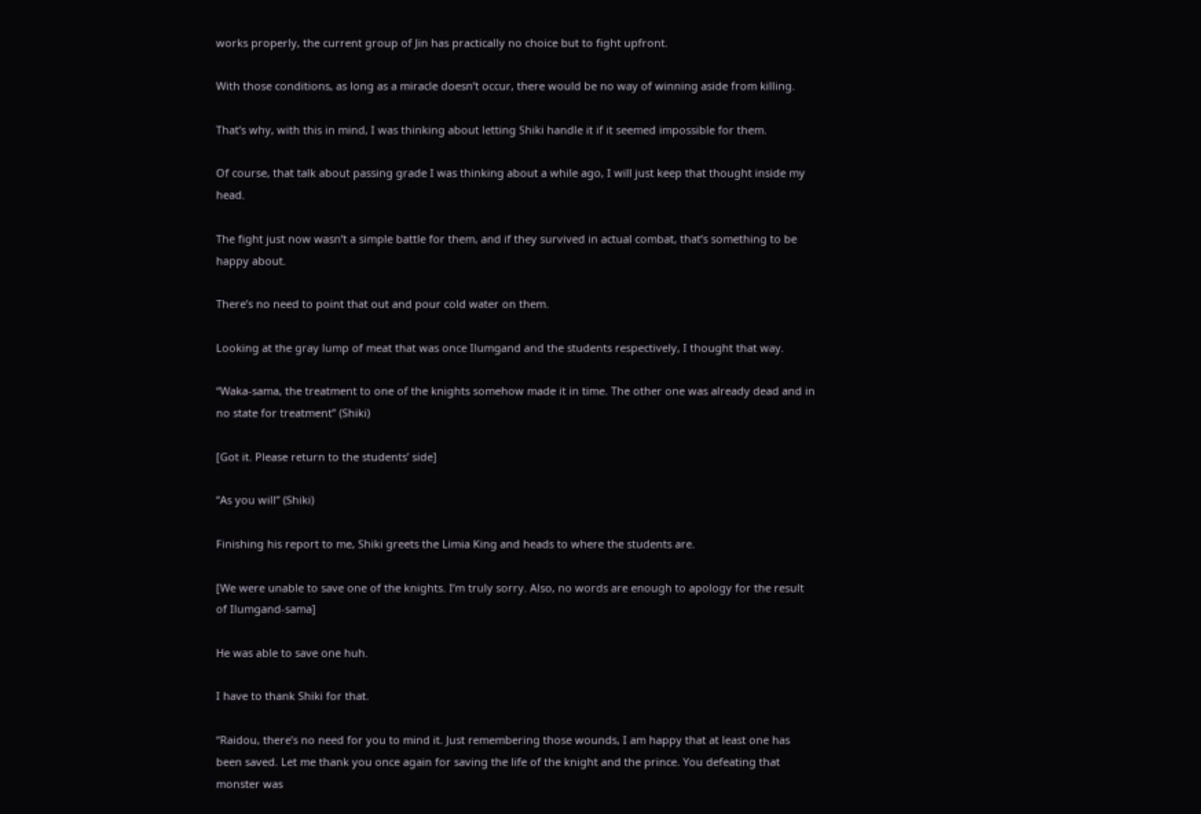works properly, the current group of Jin has practically no choice but to fight upfront.

With those conditions, as long as a miracle doesn’t occur, there would be no way of winning aside from killing.

That’s why, with this in mind, I was thinking about letting Shiki handle it if it seemed impossible for them.

Of course, that talk about passing grade I was thinking about a while ago, I will just keep that thought inside my head.

The fight just now wasn’t a simple battle for them, and if they survived in actual combat, that’s something to be happy about.

There’s no need to point that out and pour cold water on them.

Looking at the gray lump of meat that was once Ilumgand and the students respectively, I thought that way.

“Waka-sama, the treatment to one of the knights somehow made it in time. The other one was already dead and in no state for treatment” (Shiki)

[Got it. Please return to the students’ side]

“As you will” (Shiki)

Finishing his report to me, Shiki greets the Limia King and heads to where the students are.

[We were unable to save one of the knights. I’m truly sorry. Also, no words are enough to apology for the result of Ilumgand-sama]

He was able to save one huh.

I have to thank Shiki for that.

“Raidou, there’s no need for you to mind it. Just remembering those wounds, I am happy that at least one has been saved. Let me thank you once again for saving the life of the knight and the prince. You defeating that monster was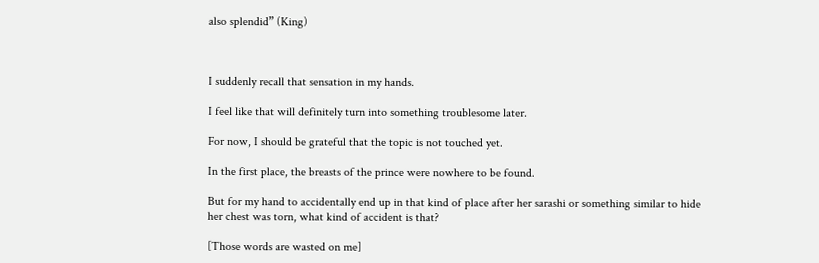also splendid” (King)



I suddenly recall that sensation in my hands.

I feel like that will definitely turn into something troublesome later.

For now, I should be grateful that the topic is not touched yet.

In the first place, the breasts of the prince were nowhere to be found.

But for my hand to accidentally end up in that kind of place after her sarashi or something similar to hide her chest was torn, what kind of accident is that?

[Those words are wasted on me]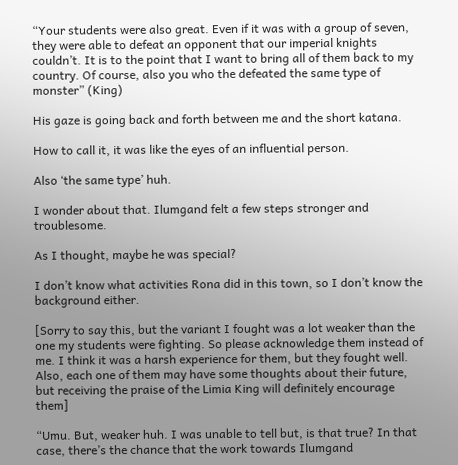“Your students were also great. Even if it was with a group of seven, they were able to defeat an opponent that our imperial knights couldn’t. It is to the point that I want to bring all of them back to my country. Of course, also you who the defeated the same type of monster” (King)

His gaze is going back and forth between me and the short katana.

How to call it, it was like the eyes of an influential person.

Also ‘the same type’ huh.

I wonder about that. Ilumgand felt a few steps stronger and troublesome.

As I thought, maybe he was special?

I don’t know what activities Rona did in this town, so I don’t know the background either.

[Sorry to say this, but the variant I fought was a lot weaker than the one my students were fighting. So please acknowledge them instead of me. I think it was a harsh experience for them, but they fought well. Also, each one of them may have some thoughts about their future, but receiving the praise of the Limia King will definitely encourage them]

“Umu. But, weaker huh. I was unable to tell but, is that true? In that case, there’s the chance that the work towards Ilumgand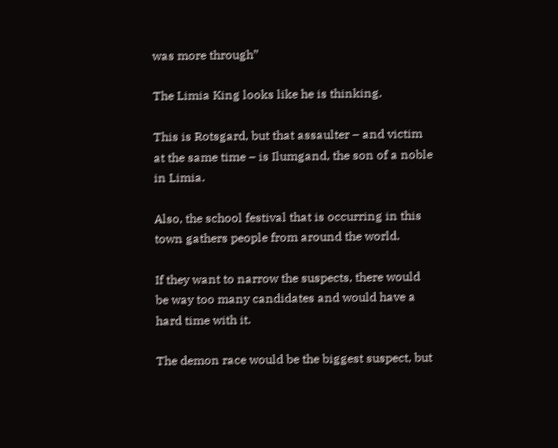was more through”

The Limia King looks like he is thinking.

This is Rotsgard, but that assaulter – and victim at the same time – is Ilumgand, the son of a noble in Limia.

Also, the school festival that is occurring in this town gathers people from around the world.

If they want to narrow the suspects, there would be way too many candidates and would have a hard time with it.

The demon race would be the biggest suspect, but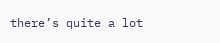there’s quite a lot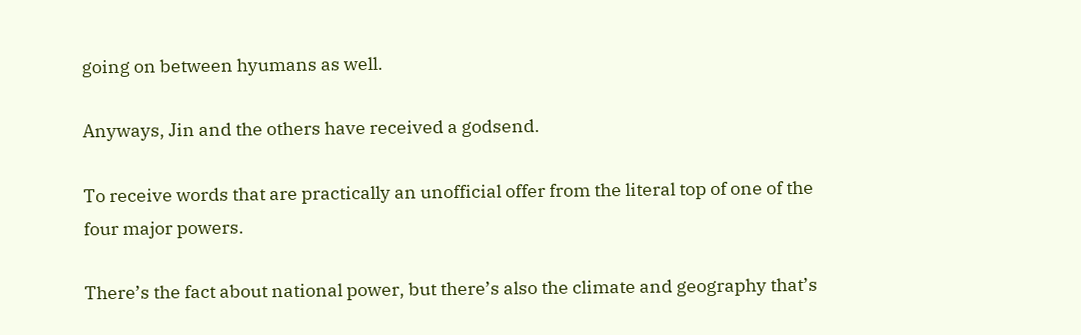going on between hyumans as well.

Anyways, Jin and the others have received a godsend.

To receive words that are practically an unofficial offer from the literal top of one of the four major powers.

There’s the fact about national power, but there’s also the climate and geography that’s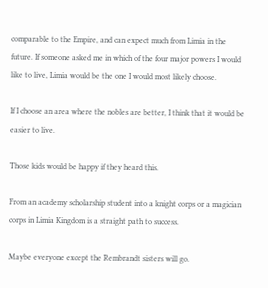comparable to the Empire, and can expect much from Limia in the future. If someone asked me in which of the four major powers I would like to live, Limia would be the one I would most likely choose.

If I choose an area where the nobles are better, I think that it would be easier to live.

Those kids would be happy if they heard this.

From an academy scholarship student into a knight corps or a magician corps in Limia Kingdom is a straight path to success.

Maybe everyone except the Rembrandt sisters will go.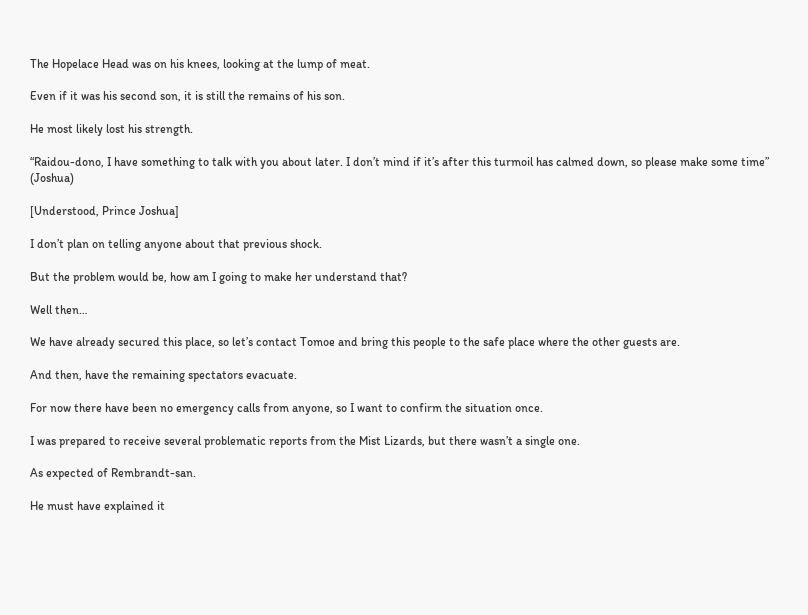The Hopelace Head was on his knees, looking at the lump of meat.

Even if it was his second son, it is still the remains of his son.

He most likely lost his strength.

“Raidou-dono, I have something to talk with you about later. I don’t mind if it’s after this turmoil has calmed down, so please make some time” (Joshua)

[Understood, Prince Joshua]

I don’t plan on telling anyone about that previous shock.

But the problem would be, how am I going to make her understand that?

Well then…

We have already secured this place, so let’s contact Tomoe and bring this people to the safe place where the other guests are.

And then, have the remaining spectators evacuate.

For now there have been no emergency calls from anyone, so I want to confirm the situation once.

I was prepared to receive several problematic reports from the Mist Lizards, but there wasn’t a single one.

As expected of Rembrandt-san.

He must have explained it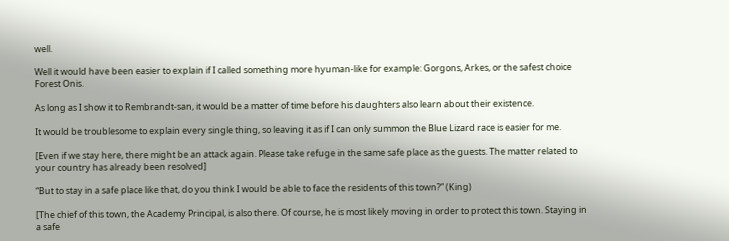well.

Well it would have been easier to explain if I called something more hyuman-like for example: Gorgons, Arkes, or the safest choice Forest Onis.

As long as I show it to Rembrandt-san, it would be a matter of time before his daughters also learn about their existence.

It would be troublesome to explain every single thing, so leaving it as if I can only summon the Blue Lizard race is easier for me.

[Even if we stay here, there might be an attack again. Please take refuge in the same safe place as the guests. The matter related to your country has already been resolved]

“But to stay in a safe place like that, do you think I would be able to face the residents of this town?” (King)

[The chief of this town, the Academy Principal, is also there. Of course, he is most likely moving in order to protect this town. Staying in a safe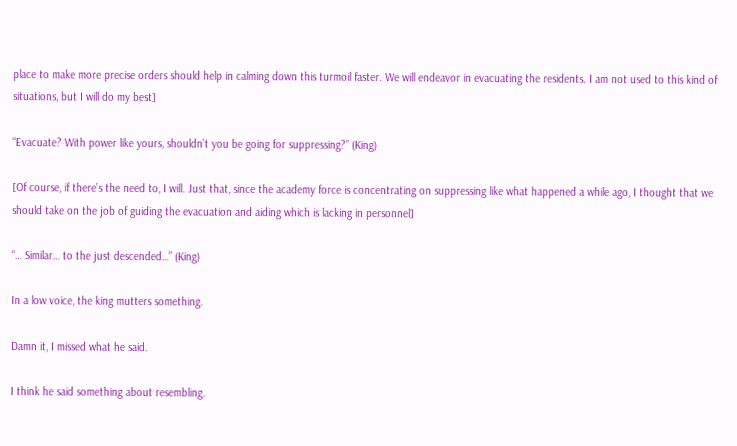place to make more precise orders should help in calming down this turmoil faster. We will endeavor in evacuating the residents. I am not used to this kind of situations, but I will do my best]

“Evacuate? With power like yours, shouldn’t you be going for suppressing?” (King)

[Of course, if there’s the need to, I will. Just that, since the academy force is concentrating on suppressing like what happened a while ago, I thought that we should take on the job of guiding the evacuation and aiding which is lacking in personnel]

“… Similar… to the just descended…” (King)

In a low voice, the king mutters something.

Damn it, I missed what he said.

I think he said something about resembling.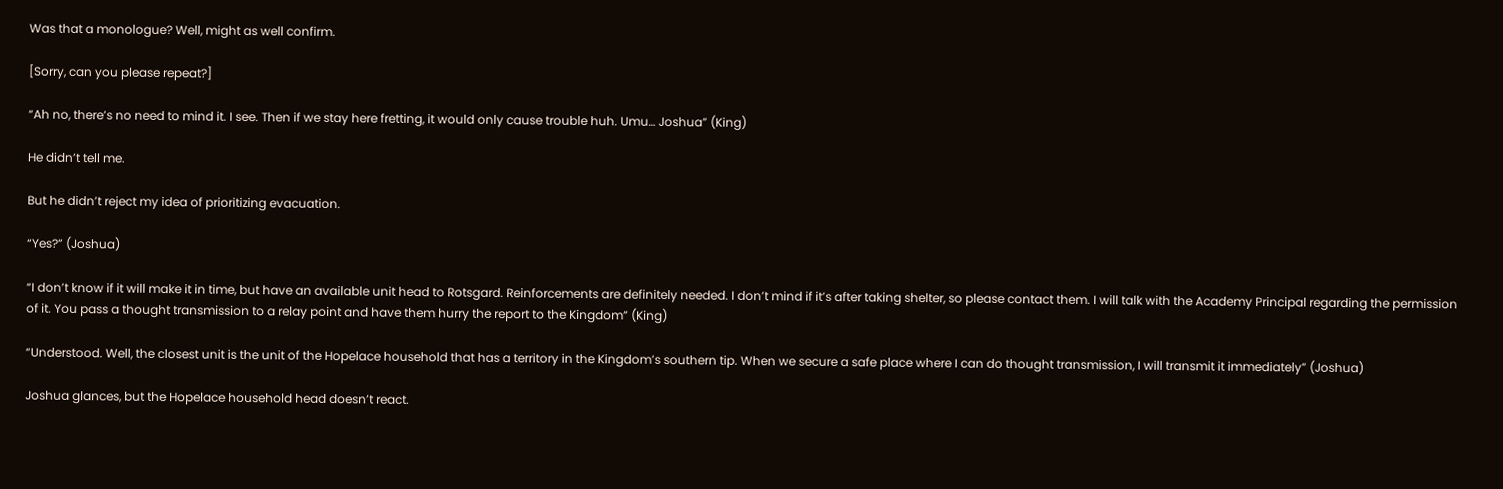Was that a monologue? Well, might as well confirm.

[Sorry, can you please repeat?]

“Ah no, there’s no need to mind it. I see. Then if we stay here fretting, it would only cause trouble huh. Umu… Joshua” (King)

He didn’t tell me.

But he didn’t reject my idea of prioritizing evacuation.

“Yes?” (Joshua)

“I don’t know if it will make it in time, but have an available unit head to Rotsgard. Reinforcements are definitely needed. I don’t mind if it’s after taking shelter, so please contact them. I will talk with the Academy Principal regarding the permission of it. You pass a thought transmission to a relay point and have them hurry the report to the Kingdom” (King)

“Understood. Well, the closest unit is the unit of the Hopelace household that has a territory in the Kingdom’s southern tip. When we secure a safe place where I can do thought transmission, I will transmit it immediately” (Joshua)

Joshua glances, but the Hopelace household head doesn’t react.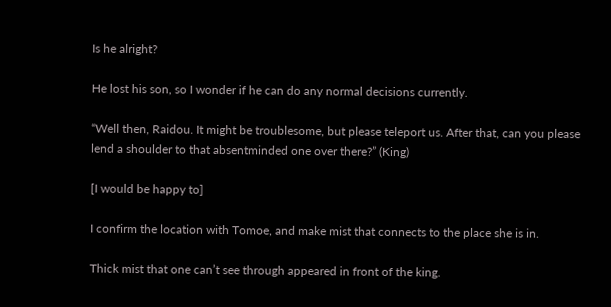Is he alright?

He lost his son, so I wonder if he can do any normal decisions currently.

“Well then, Raidou. It might be troublesome, but please teleport us. After that, can you please lend a shoulder to that absentminded one over there?” (King)

[I would be happy to]

I confirm the location with Tomoe, and make mist that connects to the place she is in.

Thick mist that one can’t see through appeared in front of the king.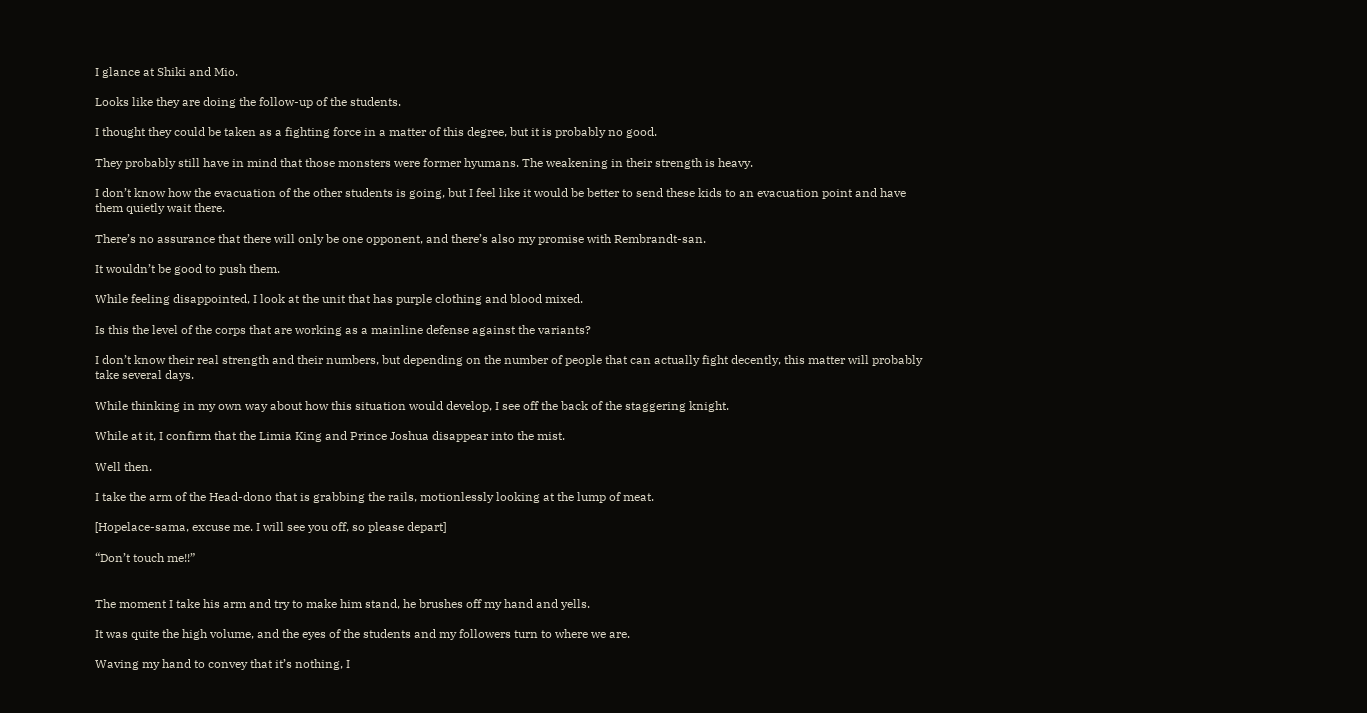I glance at Shiki and Mio.

Looks like they are doing the follow-up of the students.

I thought they could be taken as a fighting force in a matter of this degree, but it is probably no good.

They probably still have in mind that those monsters were former hyumans. The weakening in their strength is heavy.

I don’t know how the evacuation of the other students is going, but I feel like it would be better to send these kids to an evacuation point and have them quietly wait there.

There’s no assurance that there will only be one opponent, and there’s also my promise with Rembrandt-san.

It wouldn’t be good to push them.

While feeling disappointed, I look at the unit that has purple clothing and blood mixed.

Is this the level of the corps that are working as a mainline defense against the variants?

I don’t know their real strength and their numbers, but depending on the number of people that can actually fight decently, this matter will probably take several days.

While thinking in my own way about how this situation would develop, I see off the back of the staggering knight.

While at it, I confirm that the Limia King and Prince Joshua disappear into the mist.

Well then.

I take the arm of the Head-dono that is grabbing the rails, motionlessly looking at the lump of meat.

[Hopelace-sama, excuse me. I will see you off, so please depart]

“Don’t touch me!!”


The moment I take his arm and try to make him stand, he brushes off my hand and yells.

It was quite the high volume, and the eyes of the students and my followers turn to where we are.

Waving my hand to convey that it’s nothing, I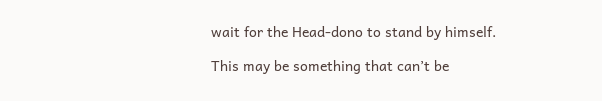wait for the Head-dono to stand by himself.

This may be something that can’t be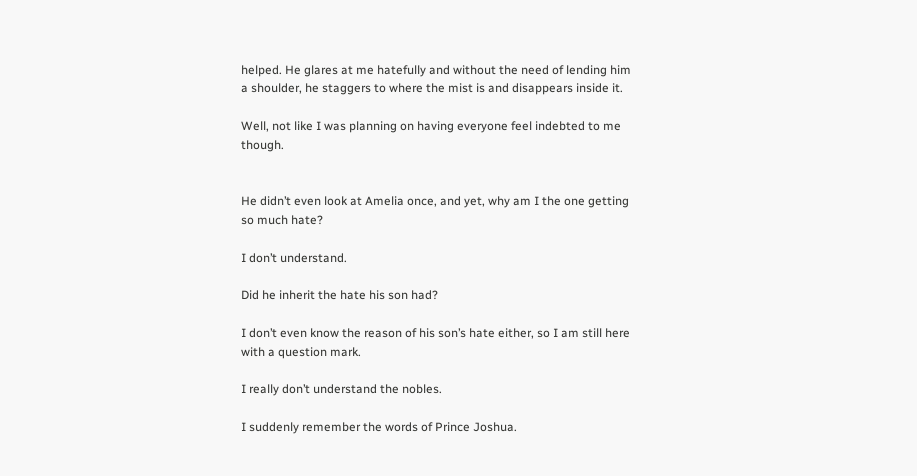helped. He glares at me hatefully and without the need of lending him a shoulder, he staggers to where the mist is and disappears inside it.

Well, not like I was planning on having everyone feel indebted to me though.


He didn’t even look at Amelia once, and yet, why am I the one getting so much hate?

I don’t understand.

Did he inherit the hate his son had?

I don’t even know the reason of his son’s hate either, so I am still here with a question mark.

I really don’t understand the nobles.

I suddenly remember the words of Prince Joshua.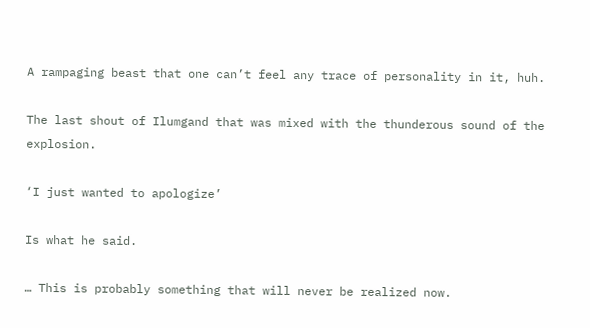A rampaging beast that one can’t feel any trace of personality in it, huh.

The last shout of Ilumgand that was mixed with the thunderous sound of the explosion.

‘I just wanted to apologize’

Is what he said.

… This is probably something that will never be realized now.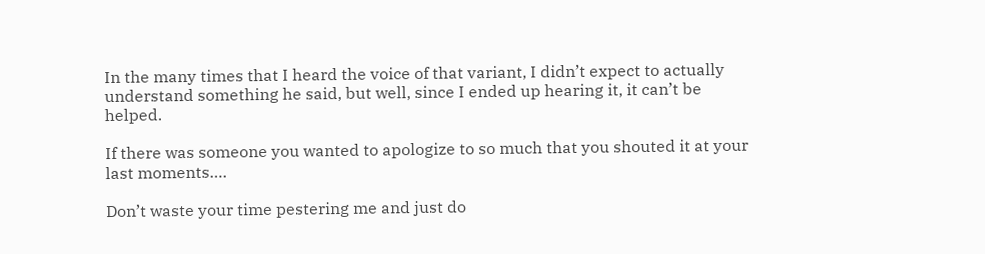In the many times that I heard the voice of that variant, I didn’t expect to actually understand something he said, but well, since I ended up hearing it, it can’t be helped.

If there was someone you wanted to apologize to so much that you shouted it at your last moments….

Don’t waste your time pestering me and just do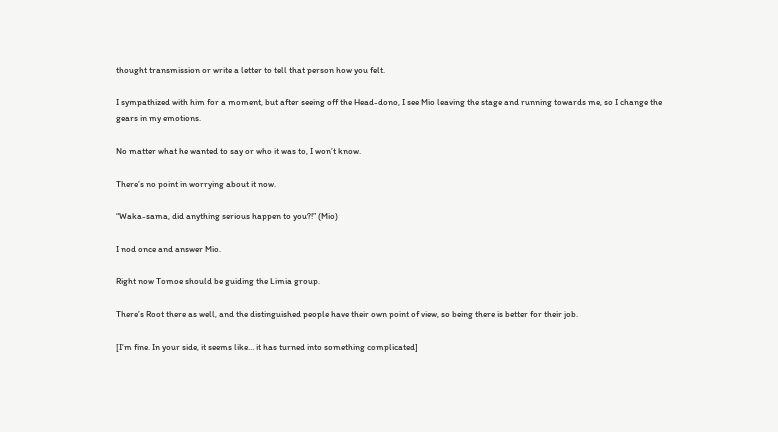thought transmission or write a letter to tell that person how you felt.

I sympathized with him for a moment, but after seeing off the Head-dono, I see Mio leaving the stage and running towards me, so I change the gears in my emotions.

No matter what he wanted to say or who it was to, I won’t know.

There’s no point in worrying about it now.

“Waka-sama, did anything serious happen to you?!” (Mio)

I nod once and answer Mio.

Right now Tomoe should be guiding the Limia group.

There’s Root there as well, and the distinguished people have their own point of view, so being there is better for their job.

[I’m fine. In your side, it seems like… it has turned into something complicated]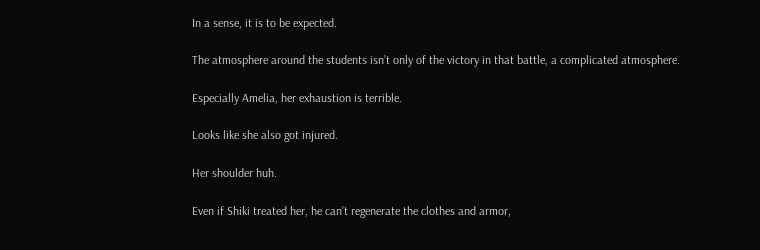In a sense, it is to be expected.

The atmosphere around the students isn’t only of the victory in that battle, a complicated atmosphere.

Especially Amelia, her exhaustion is terrible.

Looks like she also got injured.

Her shoulder huh.

Even if Shiki treated her, he can’t regenerate the clothes and armor,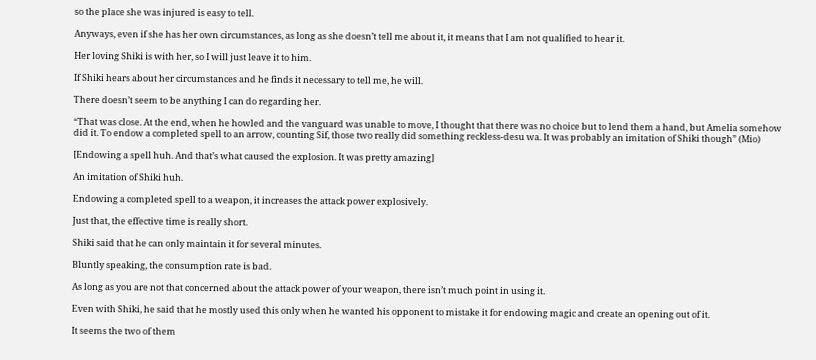so the place she was injured is easy to tell.

Anyways, even if she has her own circumstances, as long as she doesn’t tell me about it, it means that I am not qualified to hear it.

Her loving Shiki is with her, so I will just leave it to him.

If Shiki hears about her circumstances and he finds it necessary to tell me, he will.

There doesn’t seem to be anything I can do regarding her.

“That was close. At the end, when he howled and the vanguard was unable to move, I thought that there was no choice but to lend them a hand, but Amelia somehow did it. To endow a completed spell to an arrow, counting Sif, those two really did something reckless-desu wa. It was probably an imitation of Shiki though” (Mio)

[Endowing a spell huh. And that’s what caused the explosion. It was pretty amazing]

An imitation of Shiki huh.

Endowing a completed spell to a weapon, it increases the attack power explosively.

Just that, the effective time is really short.

Shiki said that he can only maintain it for several minutes.

Bluntly speaking, the consumption rate is bad.

As long as you are not that concerned about the attack power of your weapon, there isn’t much point in using it.

Even with Shiki, he said that he mostly used this only when he wanted his opponent to mistake it for endowing magic and create an opening out of it.

It seems the two of them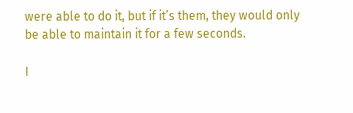were able to do it, but if it’s them, they would only be able to maintain it for a few seconds.

I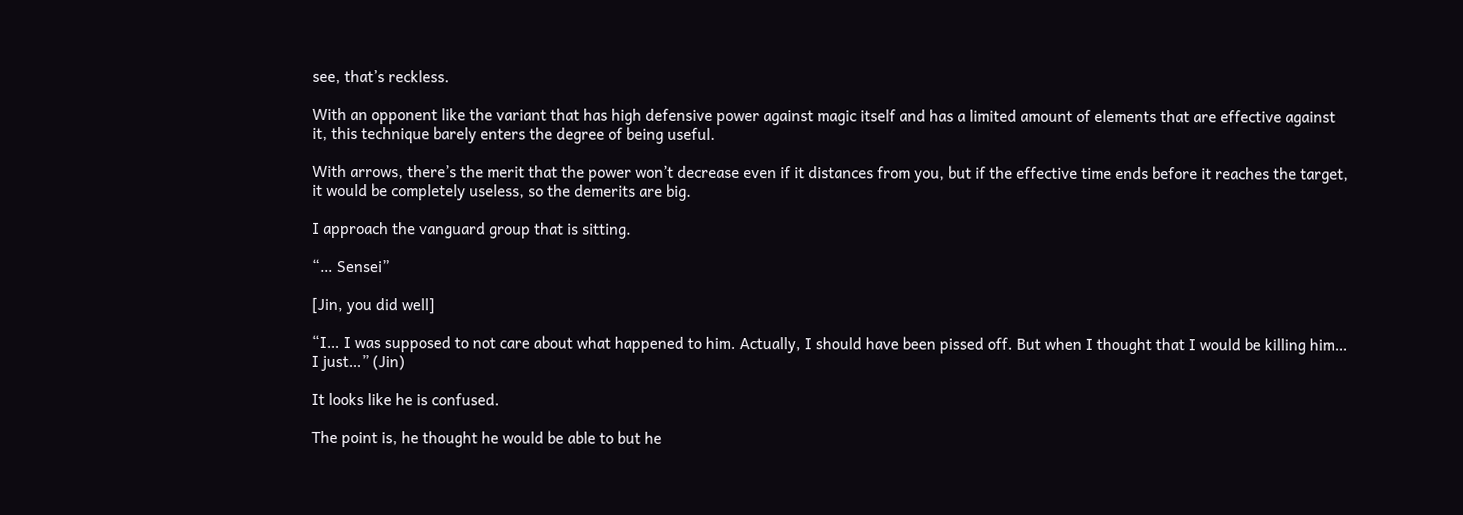see, that’s reckless.

With an opponent like the variant that has high defensive power against magic itself and has a limited amount of elements that are effective against it, this technique barely enters the degree of being useful.

With arrows, there’s the merit that the power won’t decrease even if it distances from you, but if the effective time ends before it reaches the target, it would be completely useless, so the demerits are big.

I approach the vanguard group that is sitting.

“… Sensei”

[Jin, you did well]

“I… I was supposed to not care about what happened to him. Actually, I should have been pissed off. But when I thought that I would be killing him… I just…” (Jin)

It looks like he is confused.

The point is, he thought he would be able to but he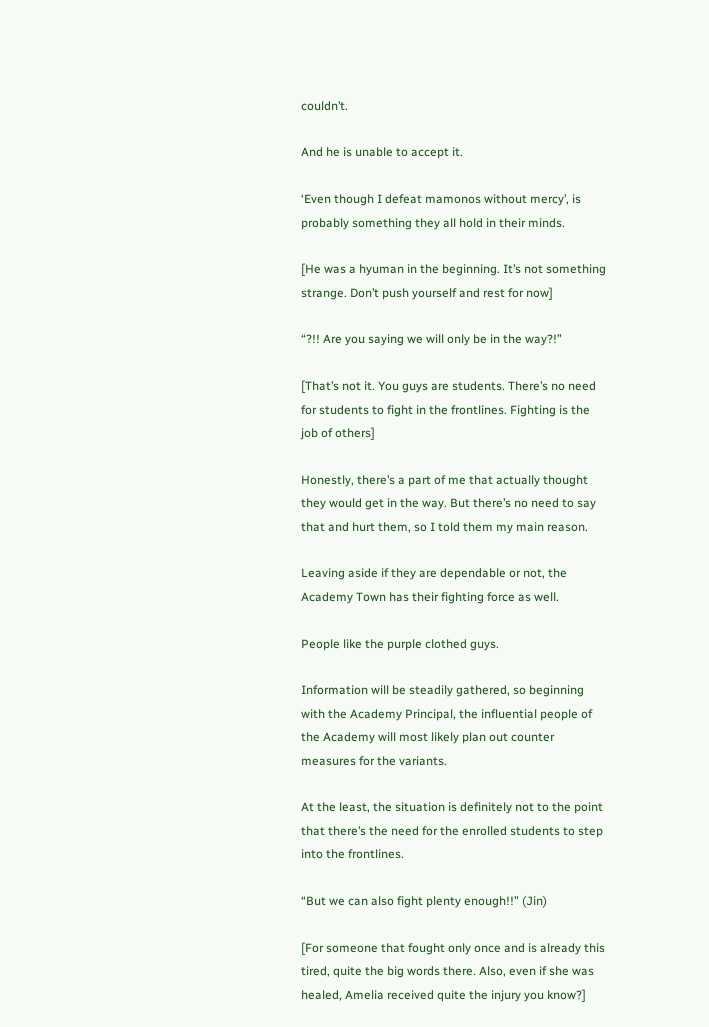couldn’t.

And he is unable to accept it.

‘Even though I defeat mamonos without mercy’, is probably something they all hold in their minds.

[He was a hyuman in the beginning. It’s not something strange. Don’t push yourself and rest for now]

“?!! Are you saying we will only be in the way?!”

[That’s not it. You guys are students. There’s no need for students to fight in the frontlines. Fighting is the job of others]

Honestly, there’s a part of me that actually thought they would get in the way. But there’s no need to say that and hurt them, so I told them my main reason.

Leaving aside if they are dependable or not, the Academy Town has their fighting force as well.

People like the purple clothed guys.

Information will be steadily gathered, so beginning with the Academy Principal, the influential people of the Academy will most likely plan out counter measures for the variants.

At the least, the situation is definitely not to the point that there’s the need for the enrolled students to step into the frontlines.

“But we can also fight plenty enough!!” (Jin)

[For someone that fought only once and is already this tired, quite the big words there. Also, even if she was healed, Amelia received quite the injury you know?]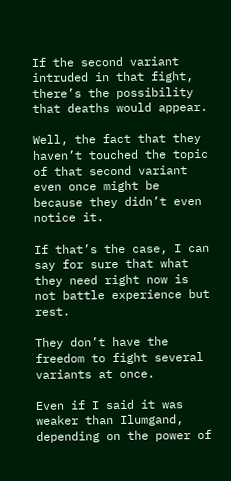If the second variant intruded in that fight, there’s the possibility that deaths would appear.

Well, the fact that they haven’t touched the topic of that second variant even once might be because they didn’t even notice it.

If that’s the case, I can say for sure that what they need right now is not battle experience but rest.

They don’t have the freedom to fight several variants at once.

Even if I said it was weaker than Ilumgand, depending on the power of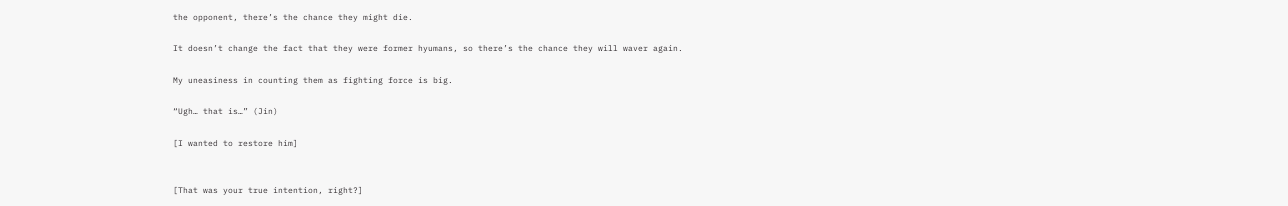the opponent, there’s the chance they might die.

It doesn’t change the fact that they were former hyumans, so there’s the chance they will waver again.

My uneasiness in counting them as fighting force is big.

“Ugh… that is…” (Jin)

[I wanted to restore him]


[That was your true intention, right?]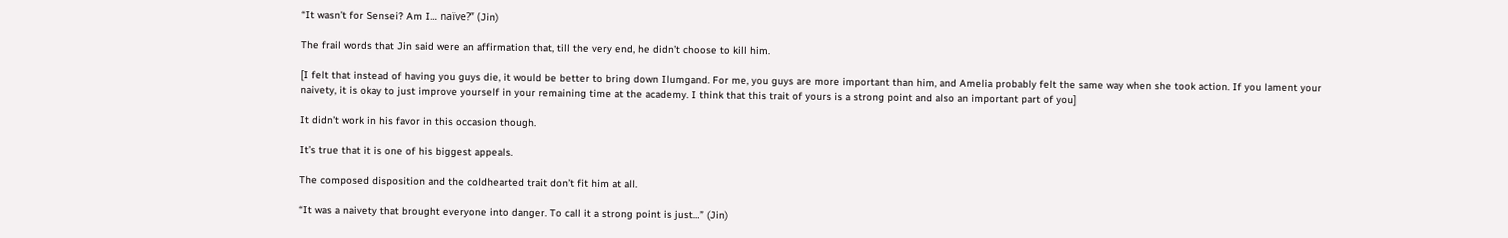“It wasn’t for Sensei? Am I… naïve?” (Jin)

The frail words that Jin said were an affirmation that, till the very end, he didn’t choose to kill him.

[I felt that instead of having you guys die, it would be better to bring down Ilumgand. For me, you guys are more important than him, and Amelia probably felt the same way when she took action. If you lament your naivety, it is okay to just improve yourself in your remaining time at the academy. I think that this trait of yours is a strong point and also an important part of you]

It didn’t work in his favor in this occasion though.

It’s true that it is one of his biggest appeals.

The composed disposition and the coldhearted trait don’t fit him at all.

“It was a naivety that brought everyone into danger. To call it a strong point is just…” (Jin)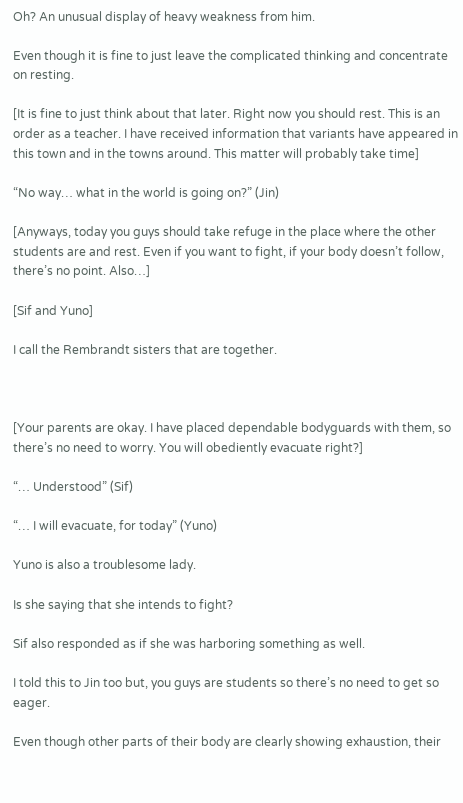Oh? An unusual display of heavy weakness from him.

Even though it is fine to just leave the complicated thinking and concentrate on resting.

[It is fine to just think about that later. Right now you should rest. This is an order as a teacher. I have received information that variants have appeared in this town and in the towns around. This matter will probably take time]

“No way… what in the world is going on?” (Jin)

[Anyways, today you guys should take refuge in the place where the other students are and rest. Even if you want to fight, if your body doesn’t follow, there’s no point. Also…]

[Sif and Yuno]

I call the Rembrandt sisters that are together.



[Your parents are okay. I have placed dependable bodyguards with them, so there’s no need to worry. You will obediently evacuate right?]

“… Understood” (Sif)

“… I will evacuate, for today” (Yuno)

Yuno is also a troublesome lady.

Is she saying that she intends to fight?

Sif also responded as if she was harboring something as well.

I told this to Jin too but, you guys are students so there’s no need to get so eager.

Even though other parts of their body are clearly showing exhaustion, their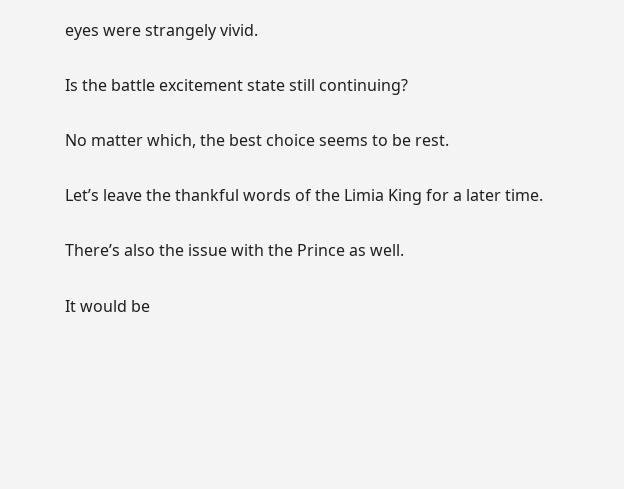eyes were strangely vivid.

Is the battle excitement state still continuing?

No matter which, the best choice seems to be rest.

Let’s leave the thankful words of the Limia King for a later time.

There’s also the issue with the Prince as well.

It would be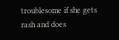troublesome if she gets rash and does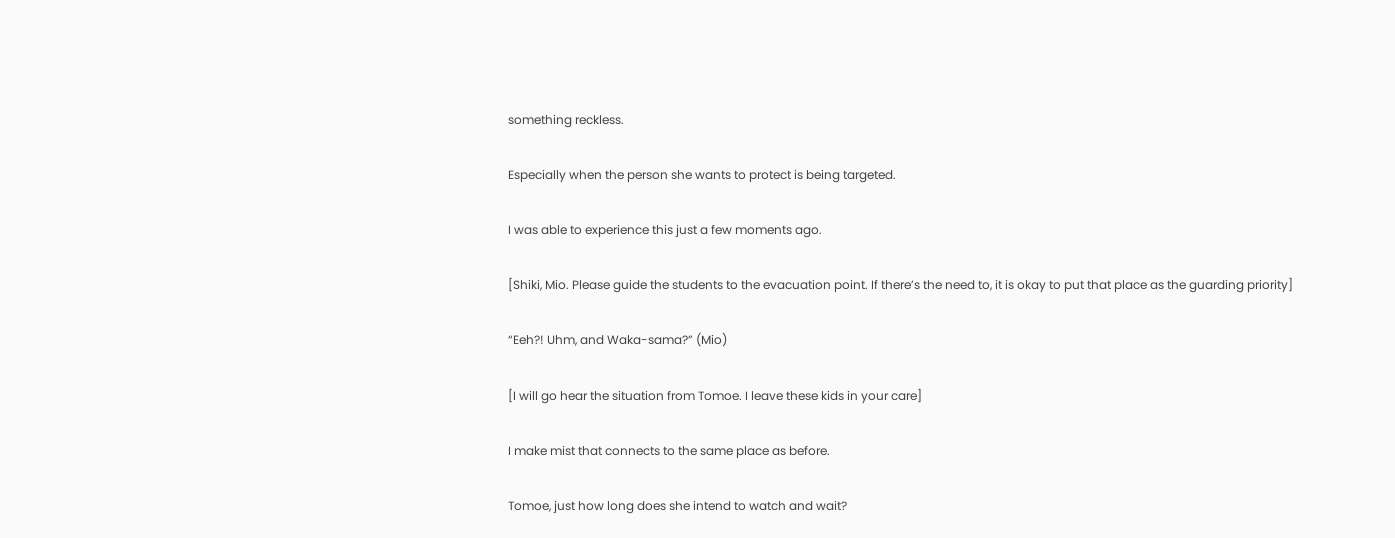something reckless.

Especially when the person she wants to protect is being targeted.

I was able to experience this just a few moments ago.

[Shiki, Mio. Please guide the students to the evacuation point. If there’s the need to, it is okay to put that place as the guarding priority]

“Eeh?! Uhm, and Waka-sama?” (Mio)

[I will go hear the situation from Tomoe. I leave these kids in your care]

I make mist that connects to the same place as before.

Tomoe, just how long does she intend to watch and wait?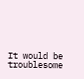It would be troublesome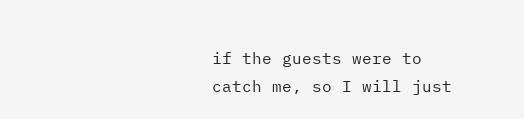if the guests were to catch me, so I will just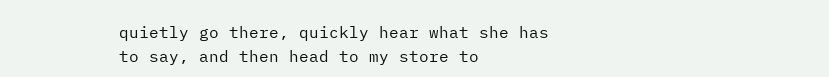quietly go there, quickly hear what she has to say, and then head to my store to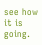see how it is going.